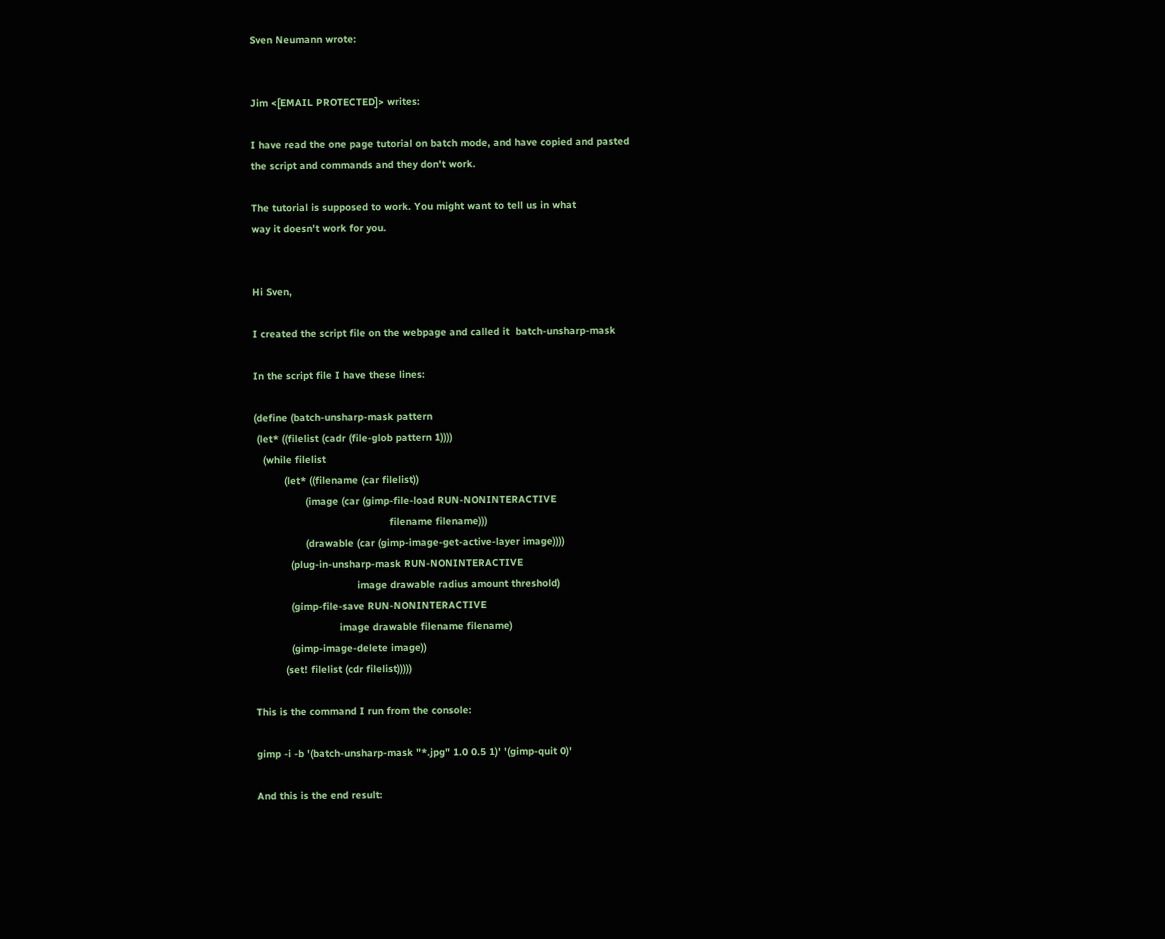Sven Neumann wrote:


Jim <[EMAIL PROTECTED]> writes:

I have read the one page tutorial on batch mode, and have copied and pasted
the script and commands and they don't work.

The tutorial is supposed to work. You might want to tell us in what
way it doesn't work for you.


Hi Sven,

I created the script file on the webpage and called it  batch-unsharp-mask

In the script file I have these lines:

(define (batch-unsharp-mask pattern
 (let* ((filelist (cadr (file-glob pattern 1))))
   (while filelist
          (let* ((filename (car filelist))
                 (image (car (gimp-file-load RUN-NONINTERACTIVE
                                             filename filename)))
                 (drawable (car (gimp-image-get-active-layer image))))
            (plug-in-unsharp-mask RUN-NONINTERACTIVE
                                  image drawable radius amount threshold)
            (gimp-file-save RUN-NONINTERACTIVE
                            image drawable filename filename)
            (gimp-image-delete image))
          (set! filelist (cdr filelist)))))

This is the command I run from the console:

gimp -i -b '(batch-unsharp-mask "*.jpg" 1.0 0.5 1)' '(gimp-quit 0)'

And this is the end result: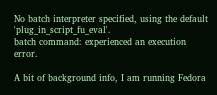No batch interpreter specified, using the default 'plug_in_script_fu_eval'.
batch command: experienced an execution error.

A bit of background info, I am running Fedora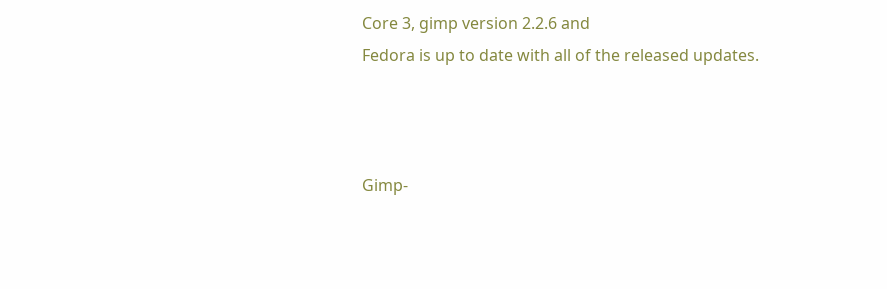Core 3, gimp version 2.2.6 and
Fedora is up to date with all of the released updates.



Gimp-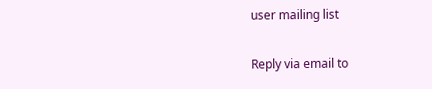user mailing list

Reply via email to